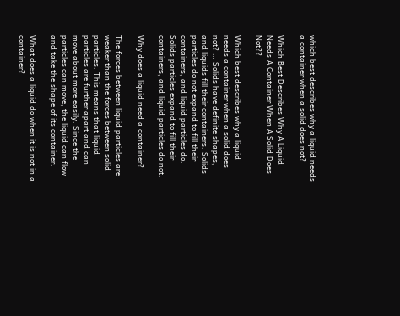which best describes why a liquid needs a container when a solid does not?

Which Best Describes Why A Liquid Needs A Container When A Solid Does Not??

Which best describes why a liquid needs a container when a solid does not? … Solids have definite shapes, and liquids fill their containers. Solids particles do not expand to fill their containers, and liquid particles do. Solids particles expand to fill their containers, and liquid particles do not.

Why does a liquid need a container?

The forces between liquid particles are weaker than the forces between solid particles. This means that liquid particles are further apart and can move about more easily. Since the particles can move, the liquid can flow and take the shape of its container.

What does a liquid do when it is not in a container?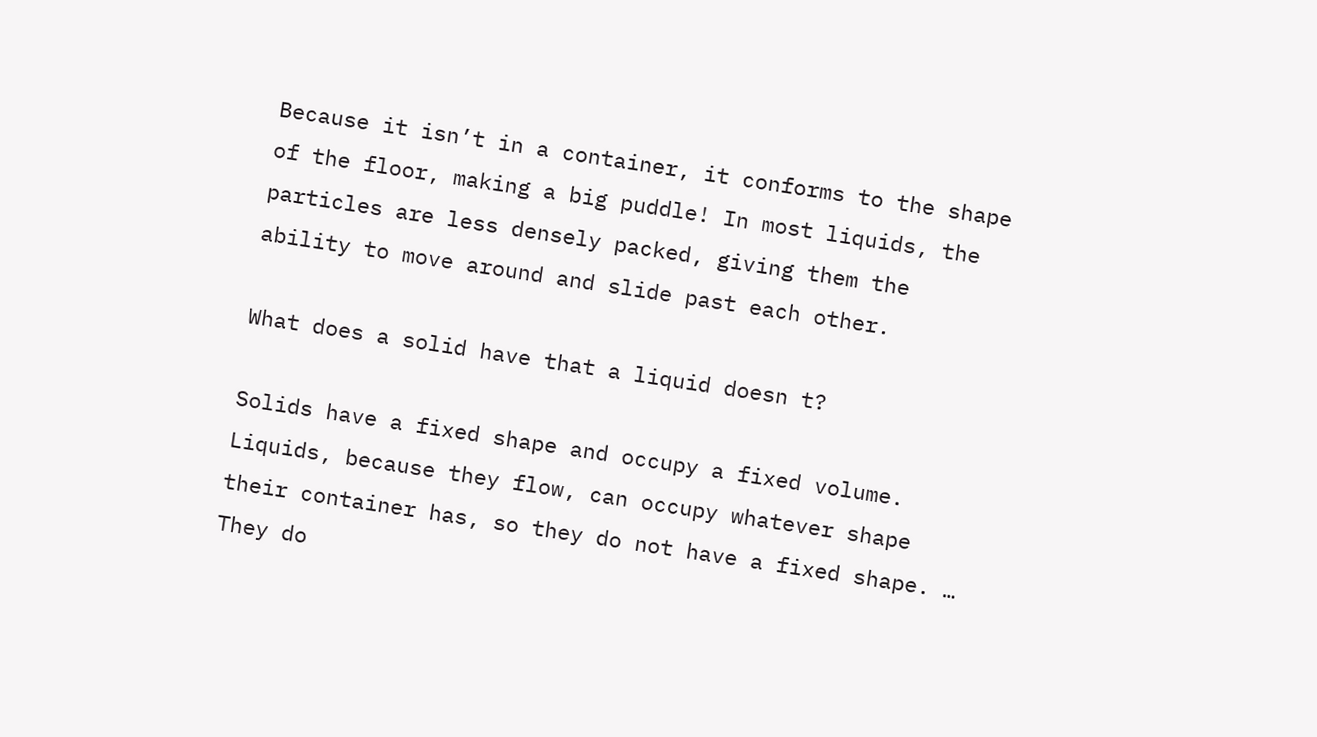Because it isn’t in a container, it conforms to the shape of the floor, making a big puddle! In most liquids, the particles are less densely packed, giving them the ability to move around and slide past each other.

What does a solid have that a liquid doesn t?

Solids have a fixed shape and occupy a fixed volume. Liquids, because they flow, can occupy whatever shape their container has, so they do not have a fixed shape. … They do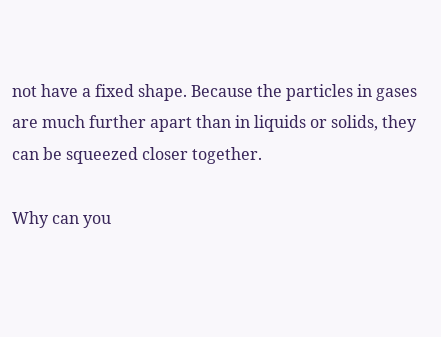not have a fixed shape. Because the particles in gases are much further apart than in liquids or solids, they can be squeezed closer together.

Why can you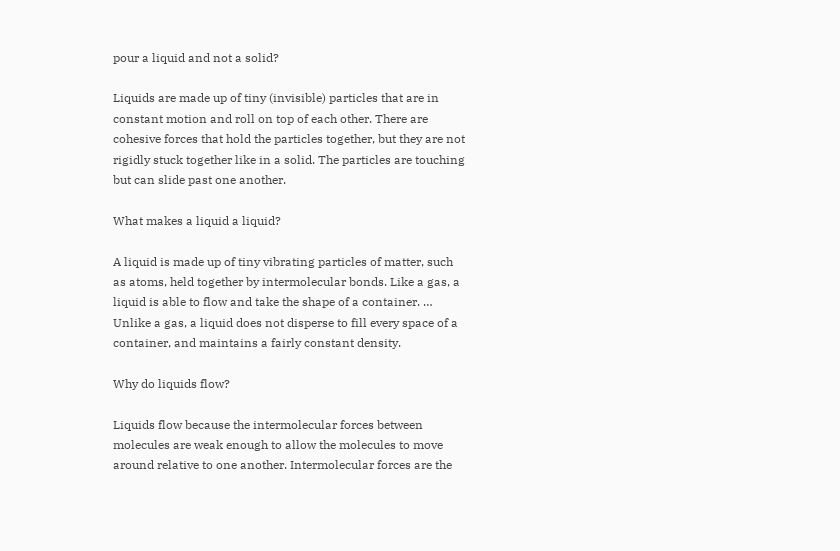pour a liquid and not a solid?

Liquids are made up of tiny (invisible) particles that are in constant motion and roll on top of each other. There are cohesive forces that hold the particles together, but they are not rigidly stuck together like in a solid. The particles are touching but can slide past one another.

What makes a liquid a liquid?

A liquid is made up of tiny vibrating particles of matter, such as atoms, held together by intermolecular bonds. Like a gas, a liquid is able to flow and take the shape of a container. … Unlike a gas, a liquid does not disperse to fill every space of a container, and maintains a fairly constant density.

Why do liquids flow?

Liquids flow because the intermolecular forces between molecules are weak enough to allow the molecules to move around relative to one another. Intermolecular forces are the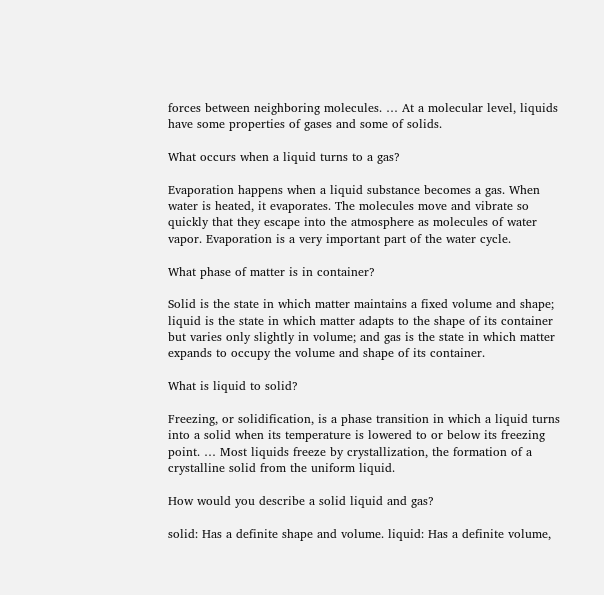forces between neighboring molecules. … At a molecular level, liquids have some properties of gases and some of solids.

What occurs when a liquid turns to a gas?

Evaporation happens when a liquid substance becomes a gas. When water is heated, it evaporates. The molecules move and vibrate so quickly that they escape into the atmosphere as molecules of water vapor. Evaporation is a very important part of the water cycle.

What phase of matter is in container?

Solid is the state in which matter maintains a fixed volume and shape; liquid is the state in which matter adapts to the shape of its container but varies only slightly in volume; and gas is the state in which matter expands to occupy the volume and shape of its container.

What is liquid to solid?

Freezing, or solidification, is a phase transition in which a liquid turns into a solid when its temperature is lowered to or below its freezing point. … Most liquids freeze by crystallization, the formation of a crystalline solid from the uniform liquid.

How would you describe a solid liquid and gas?

solid: Has a definite shape and volume. liquid: Has a definite volume,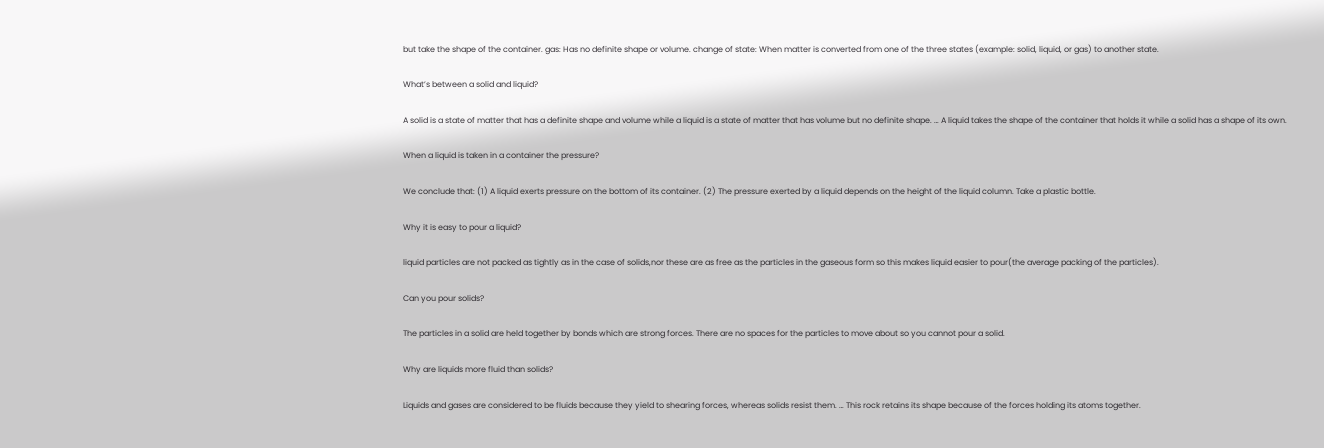but take the shape of the container. gas: Has no definite shape or volume. change of state: When matter is converted from one of the three states (example: solid, liquid, or gas) to another state.

What’s between a solid and liquid?

A solid is a state of matter that has a definite shape and volume while a liquid is a state of matter that has volume but no definite shape. … A liquid takes the shape of the container that holds it while a solid has a shape of its own.

When a liquid is taken in a container the pressure?

We conclude that: (1) A liquid exerts pressure on the bottom of its container. (2) The pressure exerted by a liquid depends on the height of the liquid column. Take a plastic bottle.

Why it is easy to pour a liquid?

liquid particles are not packed as tightly as in the case of solids,nor these are as free as the particles in the gaseous form so this makes liquid easier to pour(the average packing of the particles).

Can you pour solids?

The particles in a solid are held together by bonds which are strong forces. There are no spaces for the particles to move about so you cannot pour a solid.

Why are liquids more fluid than solids?

Liquids and gases are considered to be fluids because they yield to shearing forces, whereas solids resist them. … This rock retains its shape because of the forces holding its atoms together.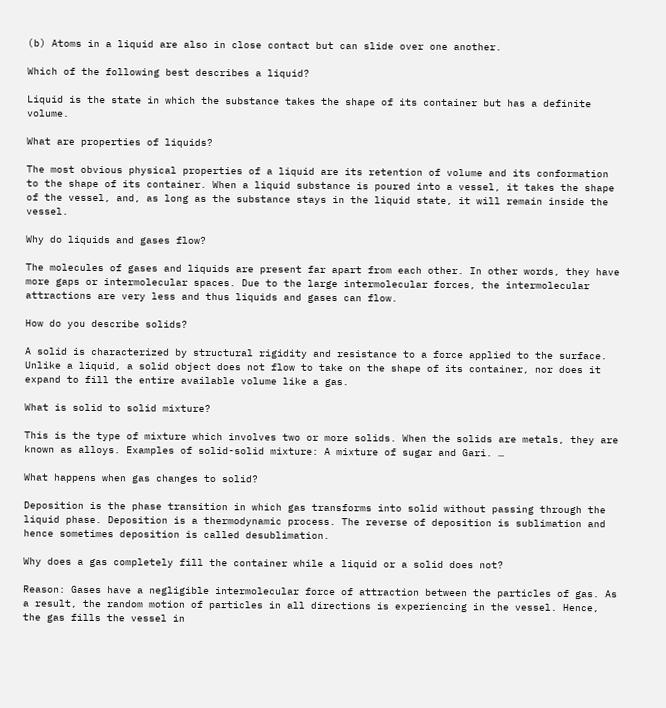(b) Atoms in a liquid are also in close contact but can slide over one another.

Which of the following best describes a liquid?

Liquid is the state in which the substance takes the shape of its container but has a definite volume.

What are properties of liquids?

The most obvious physical properties of a liquid are its retention of volume and its conformation to the shape of its container. When a liquid substance is poured into a vessel, it takes the shape of the vessel, and, as long as the substance stays in the liquid state, it will remain inside the vessel.

Why do liquids and gases flow?

The molecules of gases and liquids are present far apart from each other. In other words, they have more gaps or intermolecular spaces. Due to the large intermolecular forces, the intermolecular attractions are very less and thus liquids and gases can flow.

How do you describe solids?

A solid is characterized by structural rigidity and resistance to a force applied to the surface. Unlike a liquid, a solid object does not flow to take on the shape of its container, nor does it expand to fill the entire available volume like a gas.

What is solid to solid mixture?

This is the type of mixture which involves two or more solids. When the solids are metals, they are known as alloys. Examples of solid-solid mixture: A mixture of sugar and Gari. …

What happens when gas changes to solid?

Deposition is the phase transition in which gas transforms into solid without passing through the liquid phase. Deposition is a thermodynamic process. The reverse of deposition is sublimation and hence sometimes deposition is called desublimation.

Why does a gas completely fill the container while a liquid or a solid does not?

Reason: Gases have a negligible intermolecular force of attraction between the particles of gas. As a result, the random motion of particles in all directions is experiencing in the vessel. Hence, the gas fills the vessel in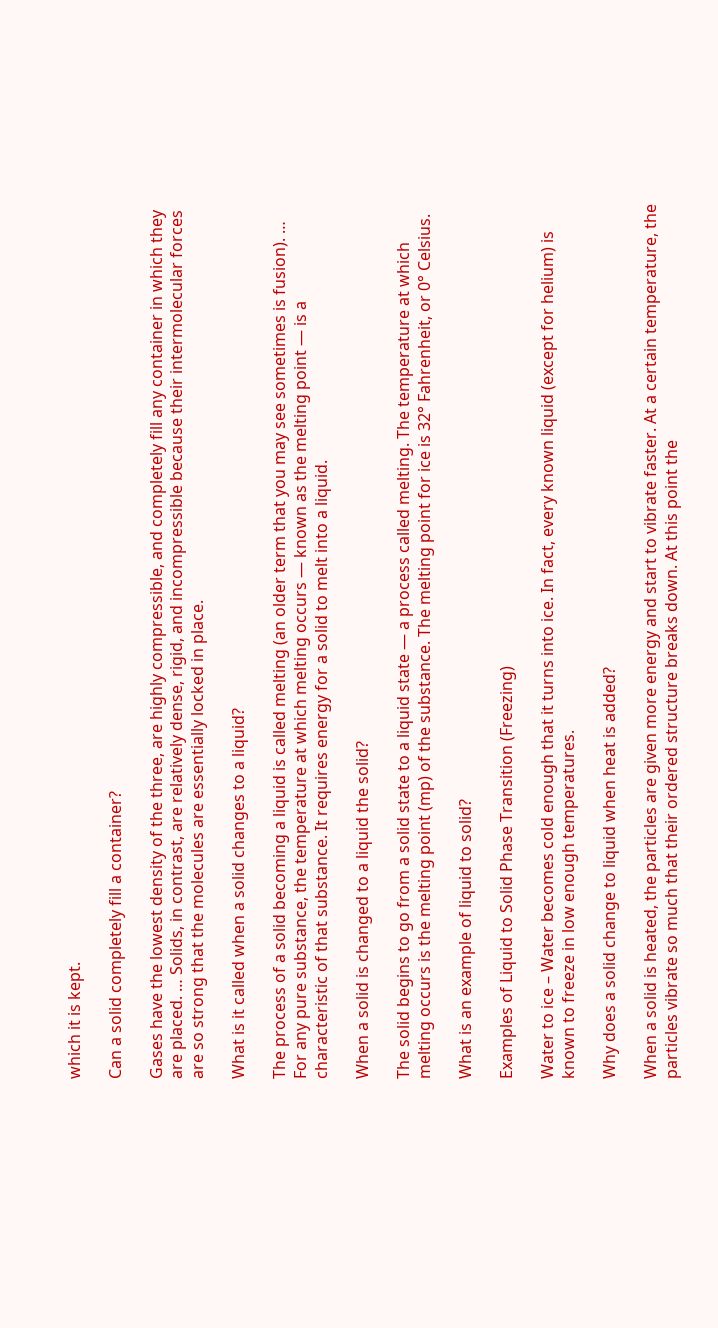which it is kept.

Can a solid completely fill a container?

Gases have the lowest density of the three, are highly compressible, and completely fill any container in which they are placed. … Solids, in contrast, are relatively dense, rigid, and incompressible because their intermolecular forces are so strong that the molecules are essentially locked in place.

What is it called when a solid changes to a liquid?

The process of a solid becoming a liquid is called melting (an older term that you may see sometimes is fusion). … For any pure substance, the temperature at which melting occurs — known as the melting point — is a characteristic of that substance. It requires energy for a solid to melt into a liquid.

When a solid is changed to a liquid the solid?

The solid begins to go from a solid state to a liquid state — a process called melting. The temperature at which melting occurs is the melting point (mp) of the substance. The melting point for ice is 32° Fahrenheit, or 0° Celsius.

What is an example of liquid to solid?

Examples of Liquid to Solid Phase Transition (Freezing)

Water to ice – Water becomes cold enough that it turns into ice. In fact, every known liquid (except for helium) is known to freeze in low enough temperatures.

Why does a solid change to liquid when heat is added?

When a solid is heated, the particles are given more energy and start to vibrate faster. At a certain temperature, the particles vibrate so much that their ordered structure breaks down. At this point the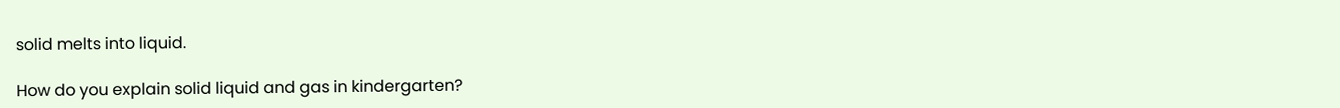solid melts into liquid.

How do you explain solid liquid and gas in kindergarten?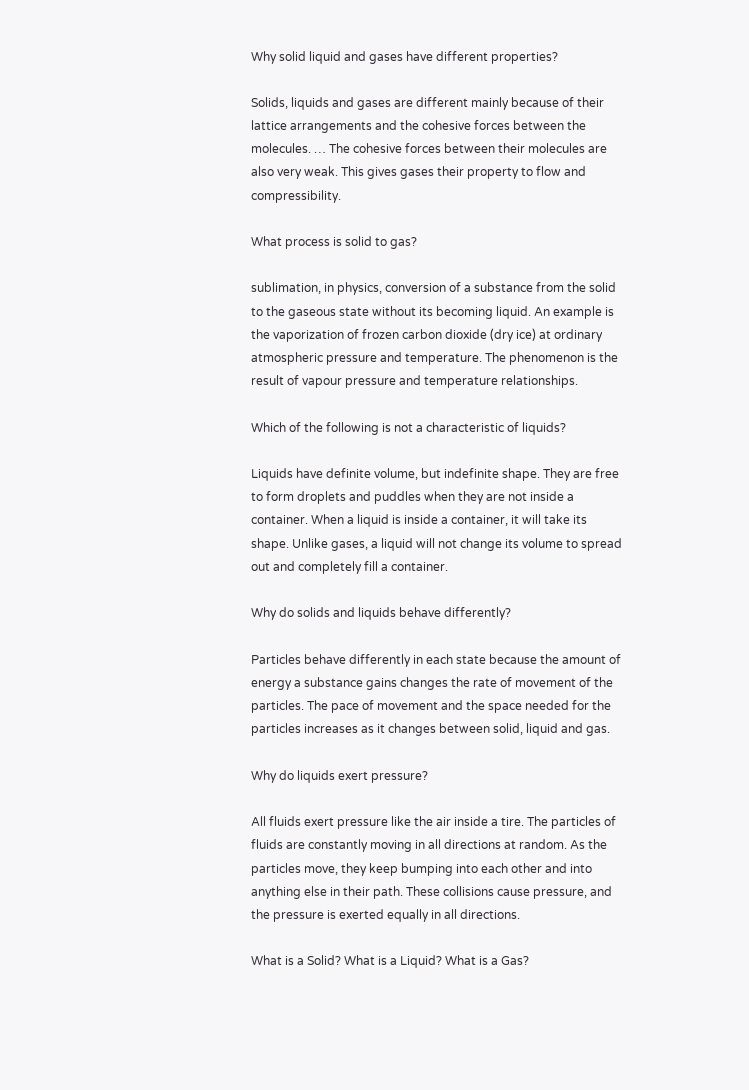Why solid liquid and gases have different properties?

Solids, liquids and gases are different mainly because of their lattice arrangements and the cohesive forces between the molecules. … The cohesive forces between their molecules are also very weak. This gives gases their property to flow and compressibility.

What process is solid to gas?

sublimation, in physics, conversion of a substance from the solid to the gaseous state without its becoming liquid. An example is the vaporization of frozen carbon dioxide (dry ice) at ordinary atmospheric pressure and temperature. The phenomenon is the result of vapour pressure and temperature relationships.

Which of the following is not a characteristic of liquids?

Liquids have definite volume, but indefinite shape. They are free to form droplets and puddles when they are not inside a container. When a liquid is inside a container, it will take its shape. Unlike gases, a liquid will not change its volume to spread out and completely fill a container.

Why do solids and liquids behave differently?

Particles behave differently in each state because the amount of energy a substance gains changes the rate of movement of the particles. The pace of movement and the space needed for the particles increases as it changes between solid, liquid and gas.

Why do liquids exert pressure?

All fluids exert pressure like the air inside a tire. The particles of fluids are constantly moving in all directions at random. As the particles move, they keep bumping into each other and into anything else in their path. These collisions cause pressure, and the pressure is exerted equally in all directions.

What is a Solid? What is a Liquid? What is a Gas?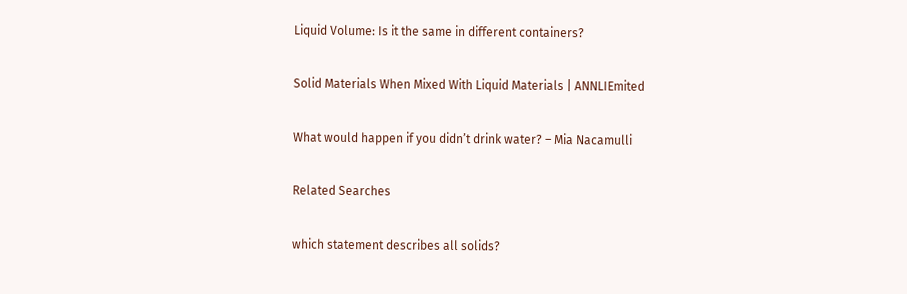Liquid Volume: Is it the same in different containers?

Solid Materials When Mixed With Liquid Materials | ANNLIEmited

What would happen if you didn’t drink water? – Mia Nacamulli

Related Searches

which statement describes all solids?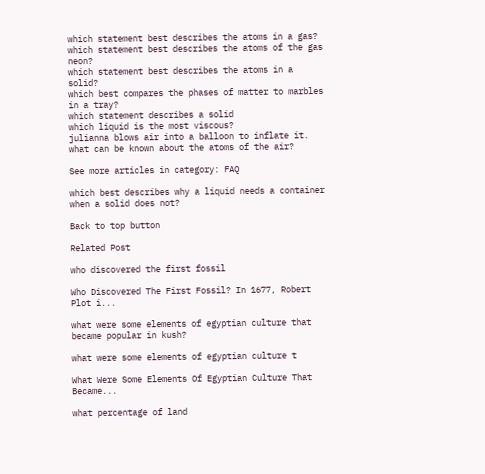which statement best describes the atoms in a gas?
which statement best describes the atoms of the gas neon?
which statement best describes the atoms in a solid?
which best compares the phases of matter to marbles in a tray?
which statement describes a solid
which liquid is the most viscous?
julianna blows air into a balloon to inflate it. what can be known about the atoms of the air?

See more articles in category: FAQ

which best describes why a liquid needs a container when a solid does not?

Back to top button

Related Post

who discovered the first fossil

Who Discovered The First Fossil? In 1677, Robert Plot i...

what were some elements of egyptian culture that became popular in kush?

what were some elements of egyptian culture t

What Were Some Elements Of Egyptian Culture That Became...

what percentage of land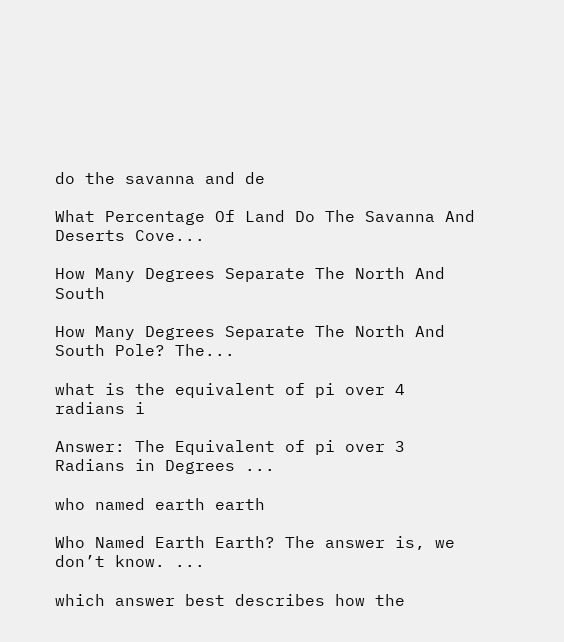do the savanna and de

What Percentage Of Land Do The Savanna And Deserts Cove...

How Many Degrees Separate The North And South

How Many Degrees Separate The North And South Pole? The...

what is the equivalent of pi over 4 radians i

Answer: The Equivalent of pi over 3 Radians in Degrees ...

who named earth earth

Who Named Earth Earth? The answer is, we don’t know. ...

which answer best describes how the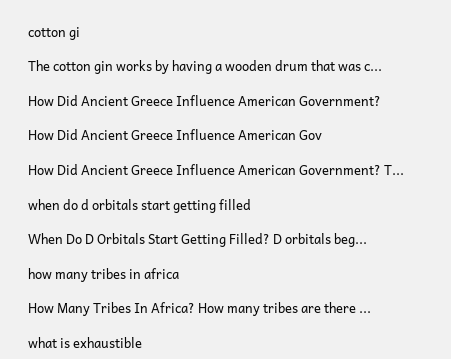cotton gi

The cotton gin works by having a wooden drum that was c...

How Did Ancient Greece Influence American Government?

How Did Ancient Greece Influence American Gov

How Did Ancient Greece Influence American Government? T...

when do d orbitals start getting filled

When Do D Orbitals Start Getting Filled? D orbitals beg...

how many tribes in africa

How Many Tribes In Africa? How many tribes are there ...

what is exhaustible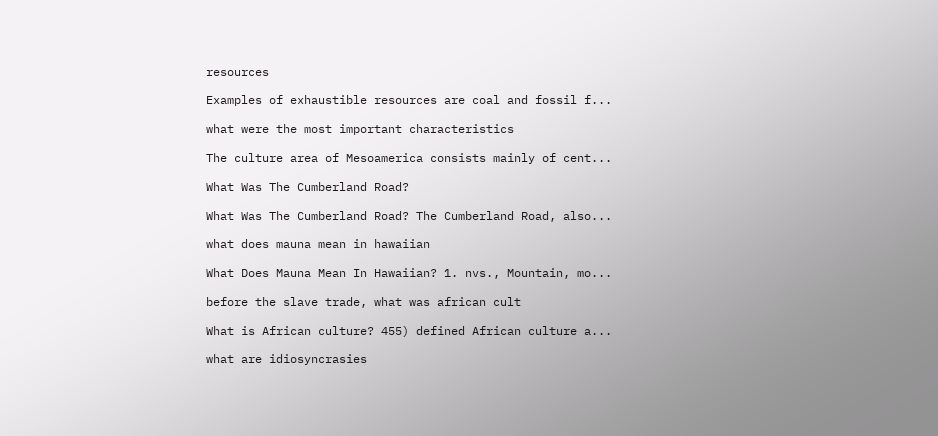resources

Examples of exhaustible resources are coal and fossil f...

what were the most important characteristics

The culture area of Mesoamerica consists mainly of cent...

What Was The Cumberland Road?

What Was The Cumberland Road? The Cumberland Road, also...

what does mauna mean in hawaiian

What Does Mauna Mean In Hawaiian? 1. nvs., Mountain, mo...

before the slave trade, what was african cult

What is African culture? 455) defined African culture a...

what are idiosyncrasies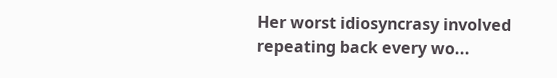Her worst idiosyncrasy involved repeating back every wo...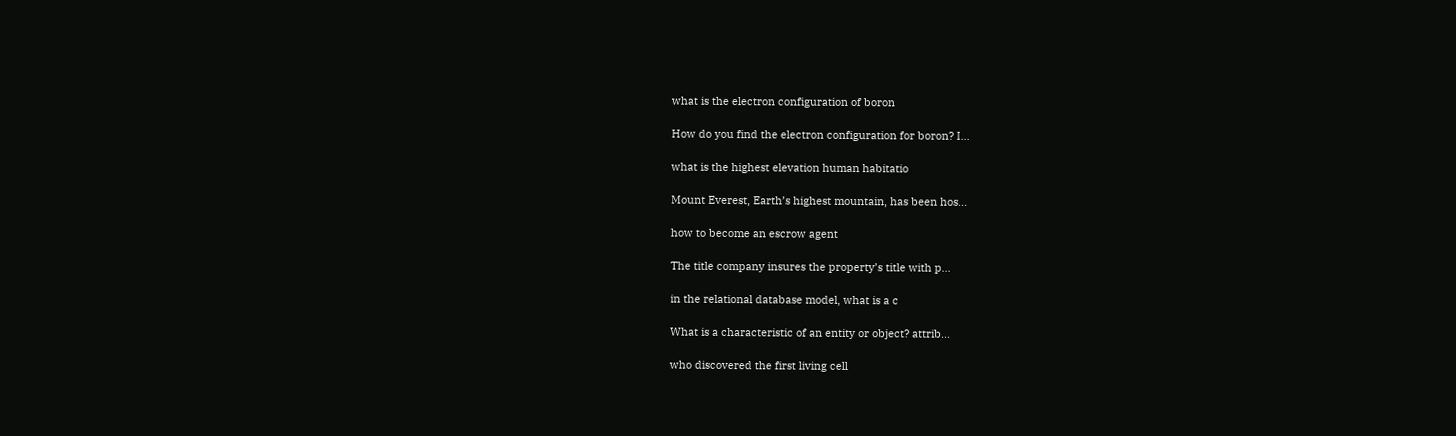what is the electron configuration of boron

How do you find the electron configuration for boron? I...

what is the highest elevation human habitatio

Mount Everest, Earth’s highest mountain, has been hos...

how to become an escrow agent

The title company insures the property’s title with p...

in the relational database model, what is a c

What is a characteristic of an entity or object? attrib...

who discovered the first living cell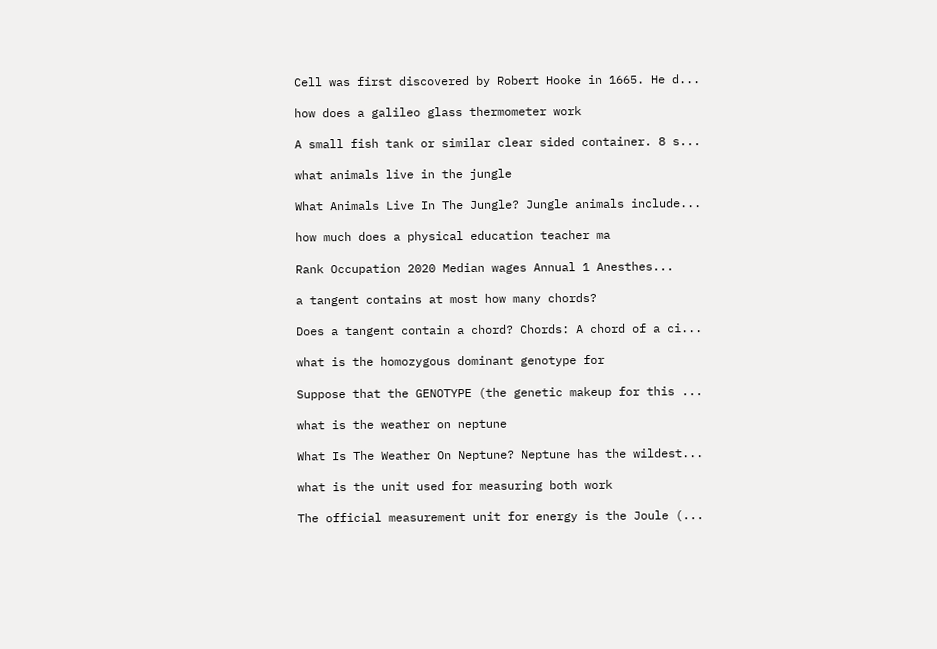Cell was first discovered by Robert Hooke in 1665. He d...

how does a galileo glass thermometer work

A small fish tank or similar clear sided container. 8 s...

what animals live in the jungle

What Animals Live In The Jungle? Jungle animals include...

how much does a physical education teacher ma

Rank Occupation 2020 Median wages Annual 1 Anesthes...

a tangent contains at most how many chords?

Does a tangent contain a chord? Chords: A chord of a ci...

what is the homozygous dominant genotype for

Suppose that the GENOTYPE (the genetic makeup for this ...

what is the weather on neptune

What Is The Weather On Neptune? Neptune has the wildest...

what is the unit used for measuring both work

The official measurement unit for energy is the Joule (...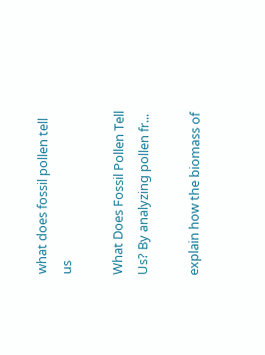what does fossil pollen tell us

What Does Fossil Pollen Tell Us? By analyzing pollen fr...

explain how the biomass of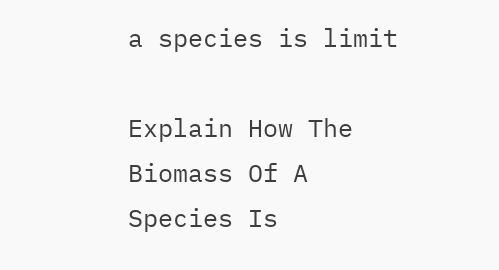a species is limit

Explain How The Biomass Of A Species Is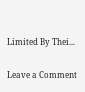Limited By Thei...

Leave a Comment